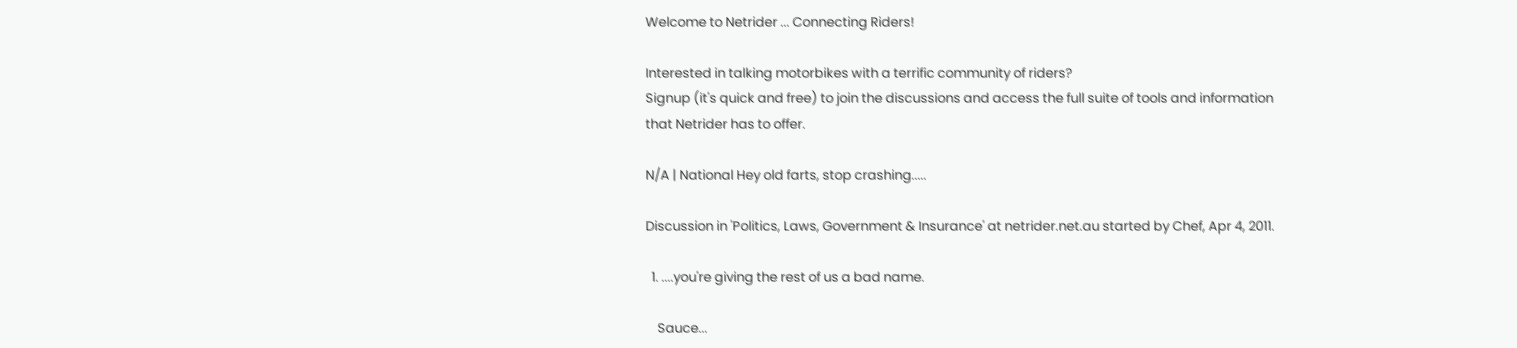Welcome to Netrider ... Connecting Riders!

Interested in talking motorbikes with a terrific community of riders?
Signup (it's quick and free) to join the discussions and access the full suite of tools and information that Netrider has to offer.

N/A | National Hey old farts, stop crashing.....

Discussion in 'Politics, Laws, Government & Insurance' at netrider.net.au started by Chef, Apr 4, 2011.

  1. ....you're giving the rest of us a bad name.

    Sauce...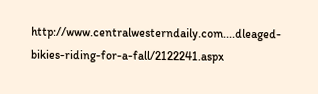http://www.centralwesterndaily.com....dleaged-bikies-riding-for-a-fall/2122241.aspx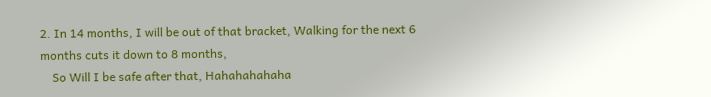2. In 14 months, I will be out of that bracket, Walking for the next 6 months cuts it down to 8 months,
    So Will I be safe after that, Hahahahahaha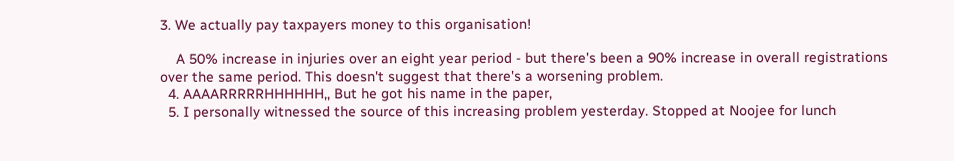3. We actually pay taxpayers money to this organisation!

    A 50% increase in injuries over an eight year period - but there's been a 90% increase in overall registrations over the same period. This doesn't suggest that there's a worsening problem.
  4. AAAARRRRRHHHHHH,, But he got his name in the paper,
  5. I personally witnessed the source of this increasing problem yesterday. Stopped at Noojee for lunch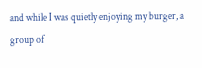and while I was quietly enjoying my burger, a group of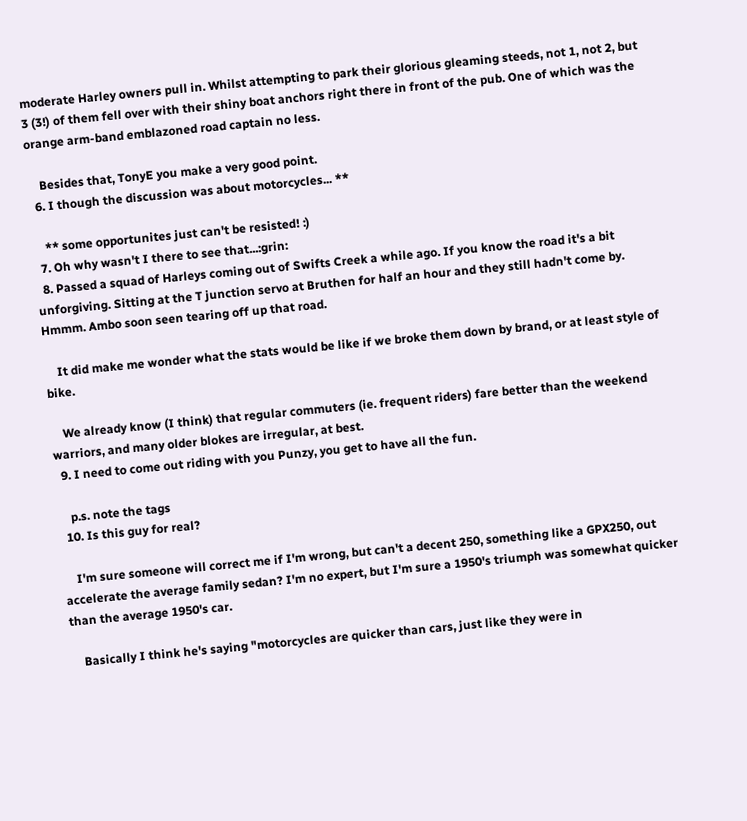moderate Harley owners pull in. Whilst attempting to park their glorious gleaming steeds, not 1, not 2, but 3 (3!) of them fell over with their shiny boat anchors right there in front of the pub. One of which was the orange arm-band emblazoned road captain no less.

    Besides that, TonyE you make a very good point.
  6. I though the discussion was about motorcycles... **

    ** some opportunites just can't be resisted! :)
  7. Oh why wasn't I there to see that...:grin:
  8. Passed a squad of Harleys coming out of Swifts Creek a while ago. If you know the road it's a bit unforgiving. Sitting at the T junction servo at Bruthen for half an hour and they still hadn't come by. Hmmm. Ambo soon seen tearing off up that road.

    It did make me wonder what the stats would be like if we broke them down by brand, or at least style of bike.

    We already know (I think) that regular commuters (ie. frequent riders) fare better than the weekend warriors, and many older blokes are irregular, at best.
  9. I need to come out riding with you Punzy, you get to have all the fun.

    p.s. note the tags
  10. Is this guy for real?

    I'm sure someone will correct me if I'm wrong, but can't a decent 250, something like a GPX250, out accelerate the average family sedan? I'm no expert, but I'm sure a 1950's triumph was somewhat quicker than the average 1950's car.

    Basically I think he's saying "motorcycles are quicker than cars, just like they were in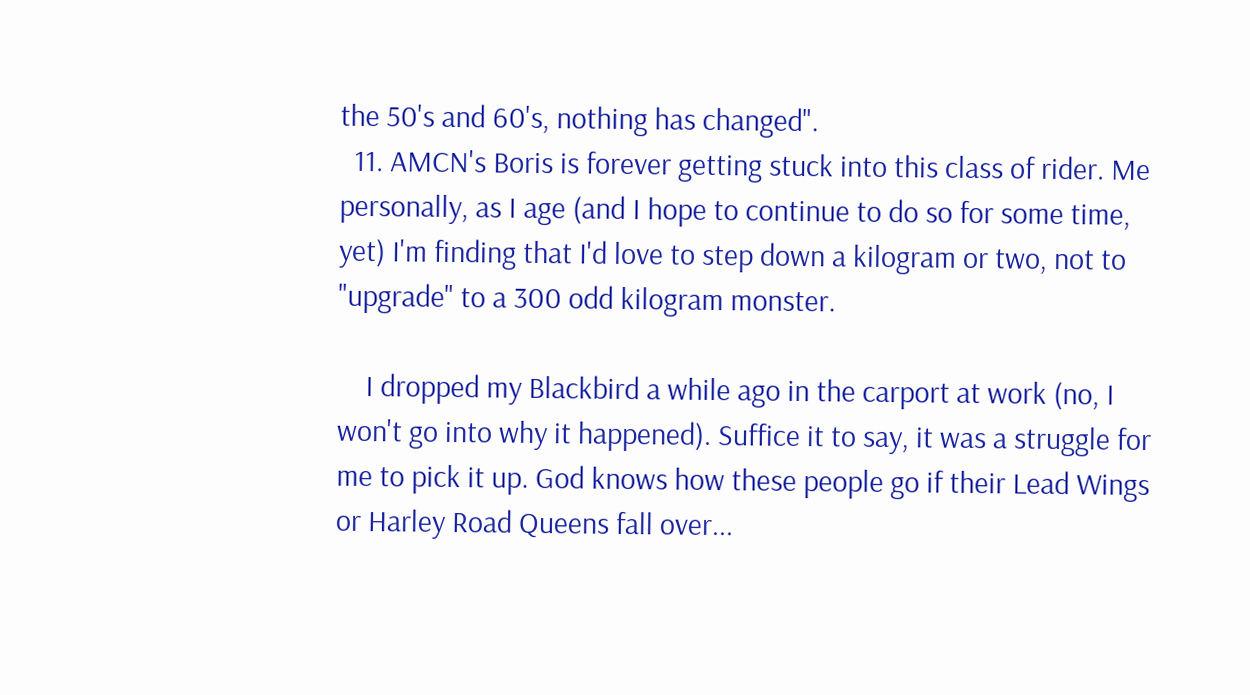the 50's and 60's, nothing has changed".
  11. AMCN's Boris is forever getting stuck into this class of rider. Me personally, as I age (and I hope to continue to do so for some time, yet) I'm finding that I'd love to step down a kilogram or two, not to "upgrade" to a 300 odd kilogram monster.

    I dropped my Blackbird a while ago in the carport at work (no, I won't go into why it happened). Suffice it to say, it was a struggle for me to pick it up. God knows how these people go if their Lead Wings or Harley Road Queens fall over...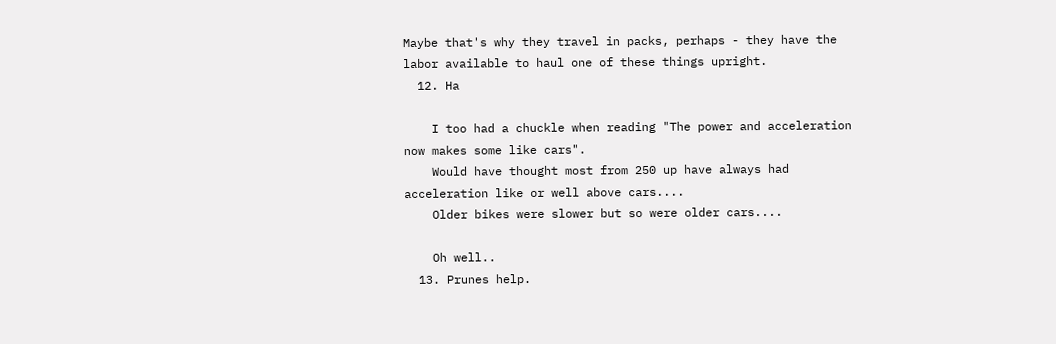Maybe that's why they travel in packs, perhaps - they have the labor available to haul one of these things upright.
  12. Ha

    I too had a chuckle when reading "The power and acceleration now makes some like cars".
    Would have thought most from 250 up have always had acceleration like or well above cars....
    Older bikes were slower but so were older cars....

    Oh well..
  13. Prunes help.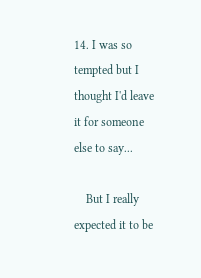14. I was so tempted but I thought I'd leave it for someone else to say...

    But I really expected it to be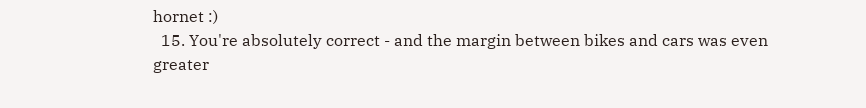hornet :)
  15. You're absolutely correct - and the margin between bikes and cars was even greater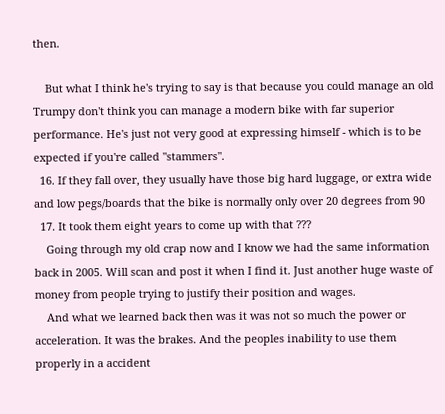then.

    But what I think he's trying to say is that because you could manage an old Trumpy don't think you can manage a modern bike with far superior performance. He's just not very good at expressing himself - which is to be expected if you're called "stammers".
  16. If they fall over, they usually have those big hard luggage, or extra wide and low pegs/boards that the bike is normally only over 20 degrees from 90
  17. It took them eight years to come up with that ???
    Going through my old crap now and I know we had the same information back in 2005. Will scan and post it when I find it. Just another huge waste of money from people trying to justify their position and wages.
    And what we learned back then was it was not so much the power or acceleration. It was the brakes. And the peoples inability to use them properly in a accident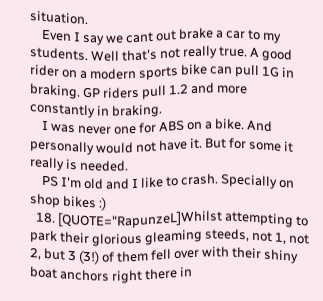situation.
    Even I say we cant out brake a car to my students. Well that's not really true. A good rider on a modern sports bike can pull 1G in braking. GP riders pull 1.2 and more constantly in braking.
    I was never one for ABS on a bike. And personally would not have it. But for some it really is needed.
    PS I'm old and I like to crash. Specially on shop bikes :)
  18. [QUOTE="RapunzeL]Whilst attempting to park their glorious gleaming steeds, not 1, not 2, but 3 (3!) of them fell over with their shiny boat anchors right there in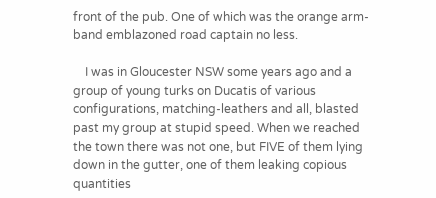front of the pub. One of which was the orange arm-band emblazoned road captain no less.

    I was in Gloucester NSW some years ago and a group of young turks on Ducatis of various configurations, matching-leathers and all, blasted past my group at stupid speed. When we reached the town there was not one, but FIVE of them lying down in the gutter, one of them leaking copious quantities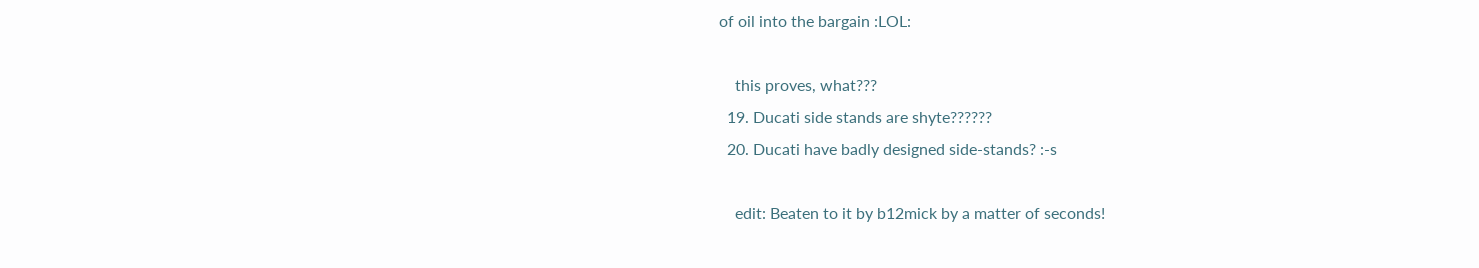of oil into the bargain :LOL:

    this proves, what???
  19. Ducati side stands are shyte??????
  20. Ducati have badly designed side-stands? :-s

    edit: Beaten to it by b12mick by a matter of seconds!